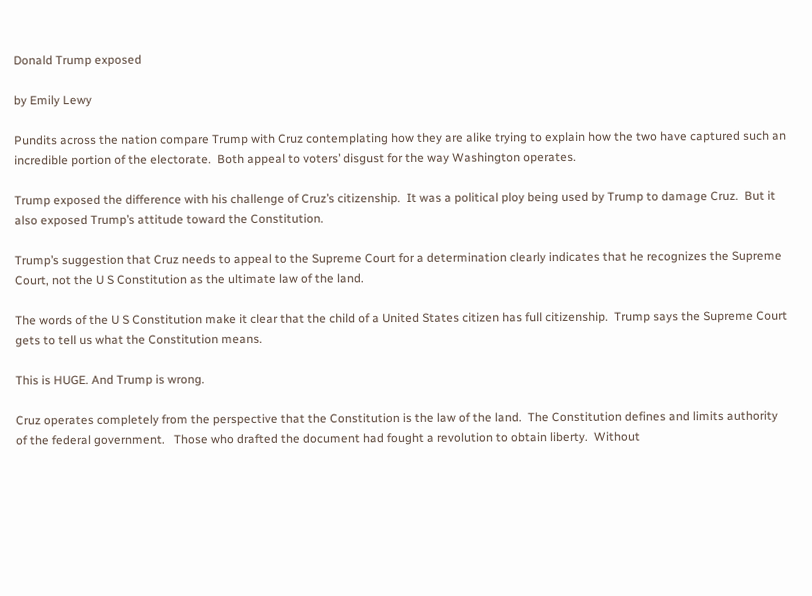Donald Trump exposed

by Emily Lewy

Pundits across the nation compare Trump with Cruz contemplating how they are alike trying to explain how the two have captured such an incredible portion of the electorate.  Both appeal to voters’ disgust for the way Washington operates.

Trump exposed the difference with his challenge of Cruz’s citizenship.  It was a political ploy being used by Trump to damage Cruz.  But it also exposed Trump’s attitude toward the Constitution.

Trump’s suggestion that Cruz needs to appeal to the Supreme Court for a determination clearly indicates that he recognizes the Supreme Court, not the U S Constitution as the ultimate law of the land.

The words of the U S Constitution make it clear that the child of a United States citizen has full citizenship.  Trump says the Supreme Court gets to tell us what the Constitution means.

This is HUGE. And Trump is wrong.

Cruz operates completely from the perspective that the Constitution is the law of the land.  The Constitution defines and limits authority of the federal government.   Those who drafted the document had fought a revolution to obtain liberty.  Without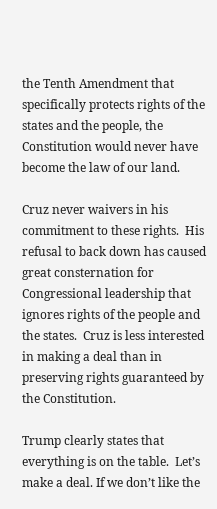the Tenth Amendment that specifically protects rights of the states and the people, the Constitution would never have become the law of our land.

Cruz never waivers in his commitment to these rights.  His refusal to back down has caused great consternation for Congressional leadership that ignores rights of the people and the states.  Cruz is less interested in making a deal than in preserving rights guaranteed by the Constitution.

Trump clearly states that everything is on the table.  Let’s make a deal. If we don’t like the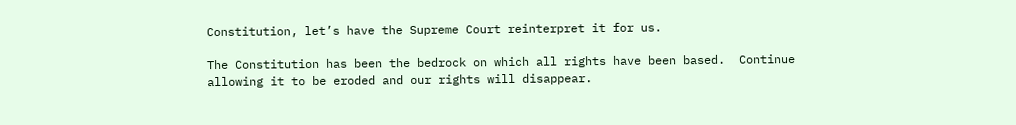Constitution, let’s have the Supreme Court reinterpret it for us.

The Constitution has been the bedrock on which all rights have been based.  Continue allowing it to be eroded and our rights will disappear.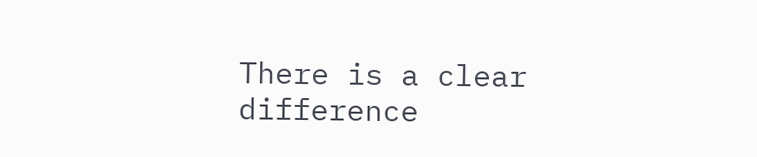There is a clear difference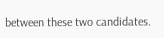between these two candidates.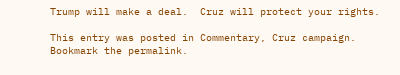Trump will make a deal.  Cruz will protect your rights.

This entry was posted in Commentary, Cruz campaign. Bookmark the permalink.